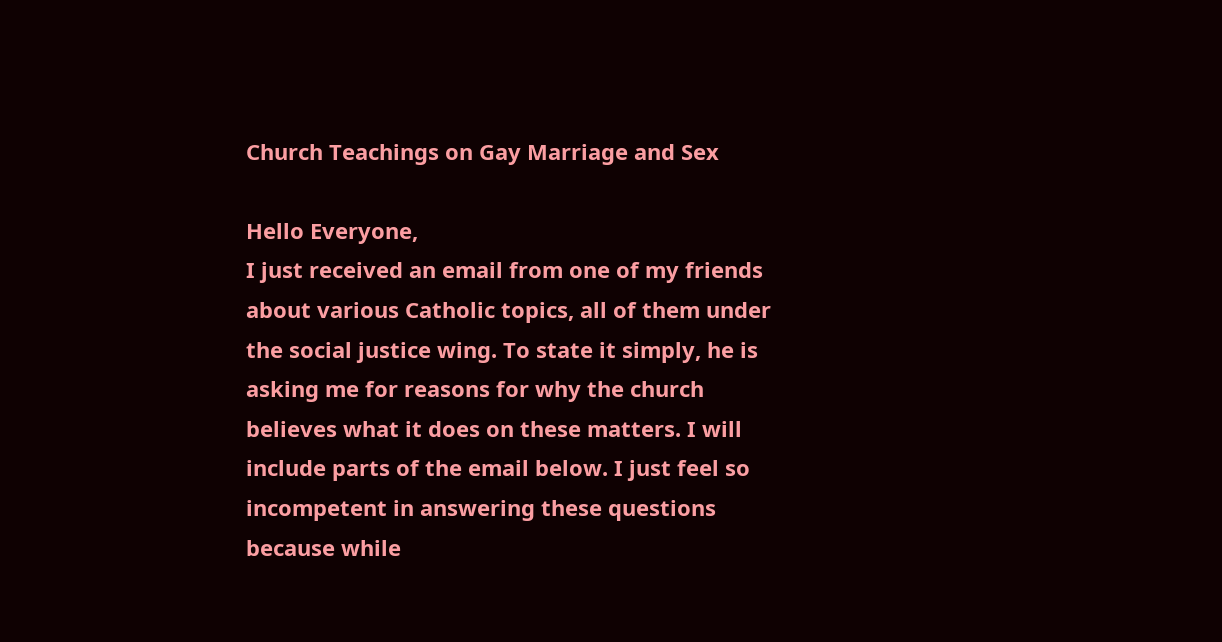Church Teachings on Gay Marriage and Sex

Hello Everyone,
I just received an email from one of my friends about various Catholic topics, all of them under the social justice wing. To state it simply, he is asking me for reasons for why the church believes what it does on these matters. I will include parts of the email below. I just feel so incompetent in answering these questions because while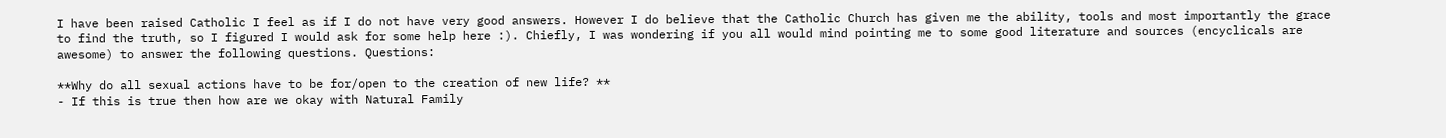I have been raised Catholic I feel as if I do not have very good answers. However I do believe that the Catholic Church has given me the ability, tools and most importantly the grace to find the truth, so I figured I would ask for some help here :). Chiefly, I was wondering if you all would mind pointing me to some good literature and sources (encyclicals are awesome) to answer the following questions. Questions:

**Why do all sexual actions have to be for/open to the creation of new life? **
- If this is true then how are we okay with Natural Family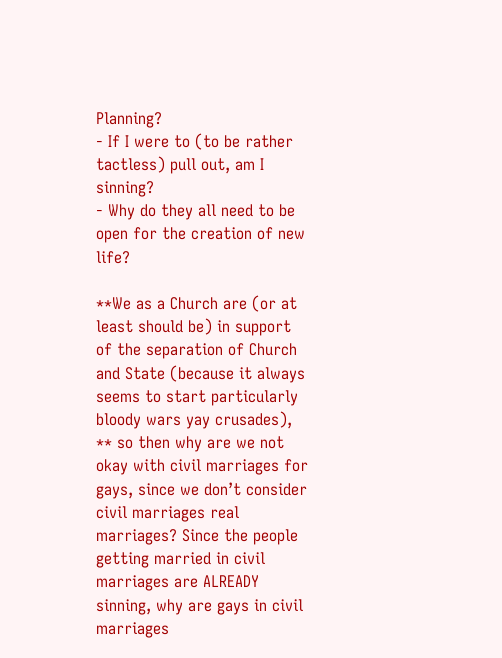Planning?
- If I were to (to be rather tactless) pull out, am I sinning?
- Why do they all need to be open for the creation of new life?

**We as a Church are (or at least should be) in support of the separation of Church and State (because it always seems to start particularly bloody wars yay crusades), ** so then why are we not okay with civil marriages for gays, since we don’t consider civil marriages real marriages? Since the people getting married in civil marriages are ALREADY sinning, why are gays in civil marriages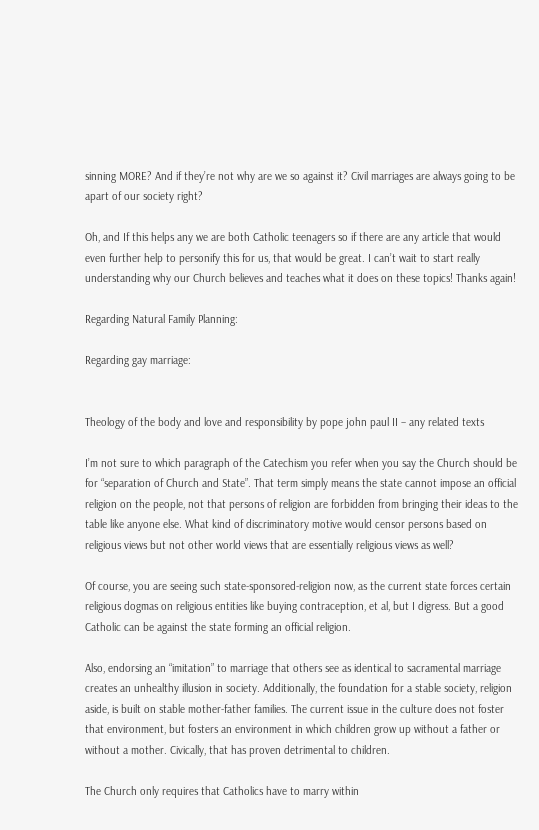sinning MORE? And if they’re not why are we so against it? Civil marriages are always going to be apart of our society right?

Oh, and If this helps any we are both Catholic teenagers so if there are any article that would even further help to personify this for us, that would be great. I can’t wait to start really understanding why our Church believes and teaches what it does on these topics! Thanks again!

Regarding Natural Family Planning:

Regarding gay marriage:


Theology of the body and love and responsibility by pope john paul II – any related texts

I’m not sure to which paragraph of the Catechism you refer when you say the Church should be for “separation of Church and State”. That term simply means the state cannot impose an official religion on the people, not that persons of religion are forbidden from bringing their ideas to the table like anyone else. What kind of discriminatory motive would censor persons based on religious views but not other world views that are essentially religious views as well?

Of course, you are seeing such state-sponsored-religion now, as the current state forces certain religious dogmas on religious entities like buying contraception, et al, but I digress. But a good Catholic can be against the state forming an official religion.

Also, endorsing an “imitation” to marriage that others see as identical to sacramental marriage creates an unhealthy illusion in society. Additionally, the foundation for a stable society, religion aside, is built on stable mother-father families. The current issue in the culture does not foster that environment, but fosters an environment in which children grow up without a father or without a mother. Civically, that has proven detrimental to children.

The Church only requires that Catholics have to marry within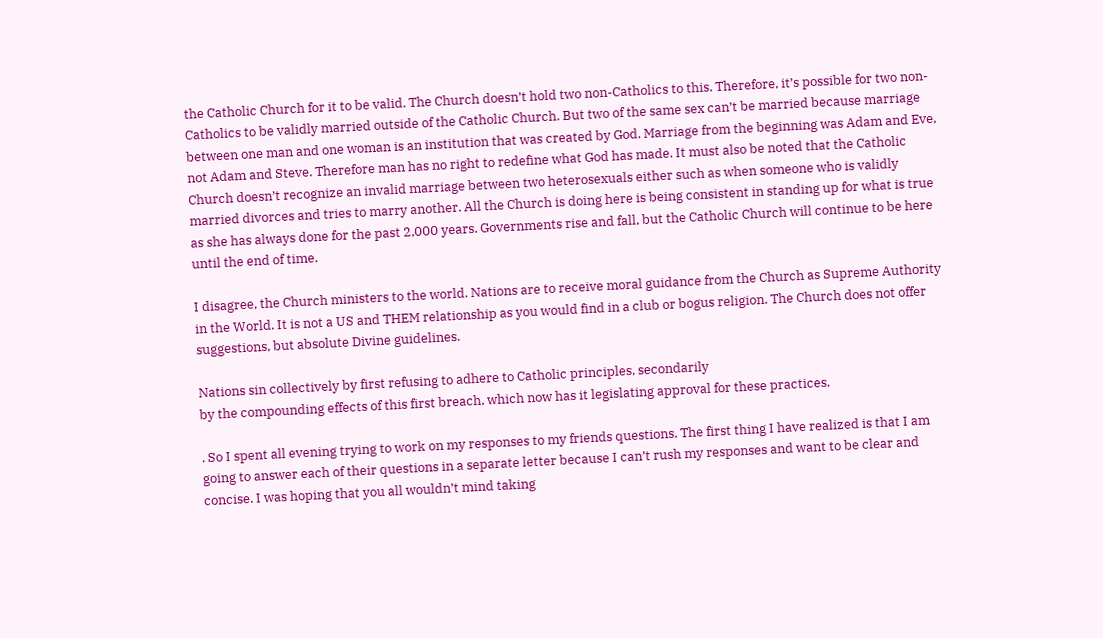the Catholic Church for it to be valid. The Church doesn’t hold two non-Catholics to this. Therefore, it’s possible for two non-Catholics to be validly married outside of the Catholic Church. But two of the same sex can’t be married because marriage between one man and one woman is an institution that was created by God. Marriage from the beginning was Adam and Eve, not Adam and Steve. Therefore man has no right to redefine what God has made. It must also be noted that the Catholic Church doesn’t recognize an invalid marriage between two heterosexuals either such as when someone who is validly married divorces and tries to marry another. All the Church is doing here is being consistent in standing up for what is true as she has always done for the past 2,000 years. Governments rise and fall, but the Catholic Church will continue to be here until the end of time.

I disagree, the Church ministers to the world. Nations are to receive moral guidance from the Church as Supreme Authority in the World. It is not a US and THEM relationship as you would find in a club or bogus religion. The Church does not offer suggestions, but absolute Divine guidelines.

Nations sin collectively by first refusing to adhere to Catholic principles, secondarily
by the compounding effects of this first breach, which now has it legislating approval for these practices.

. So I spent all evening trying to work on my responses to my friends questions. The first thing I have realized is that I am going to answer each of their questions in a separate letter because I can’t rush my responses and want to be clear and concise. I was hoping that you all wouldn’t mind taking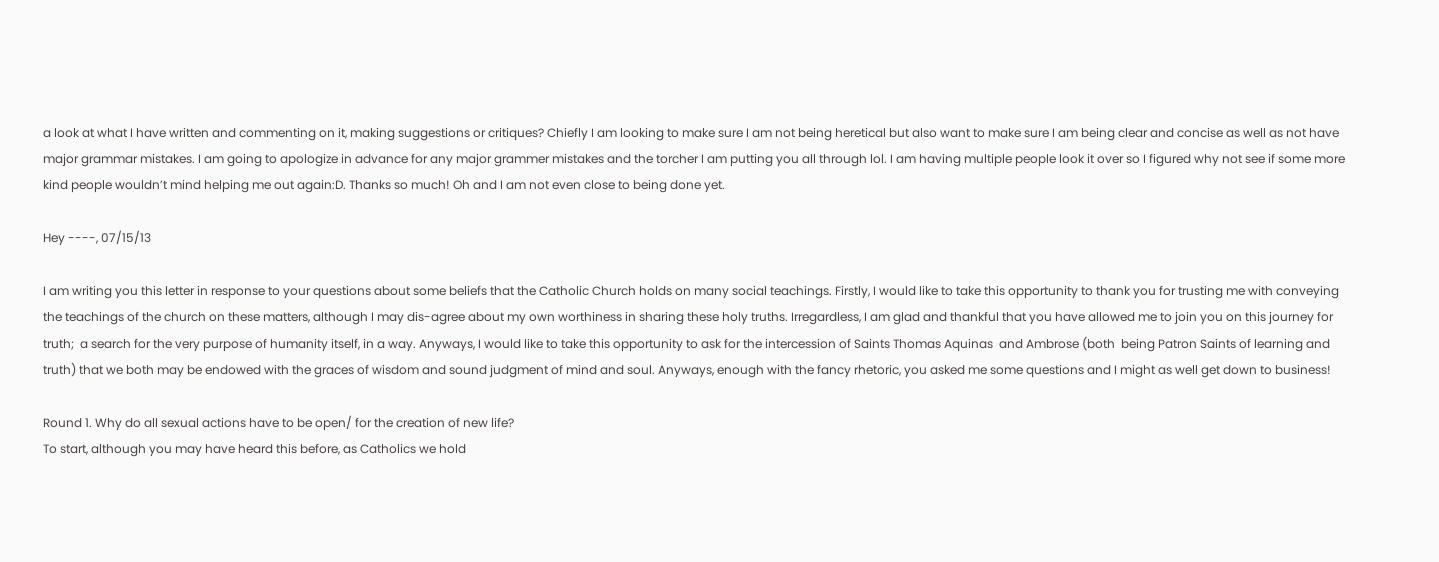a look at what I have written and commenting on it, making suggestions or critiques? Chiefly I am looking to make sure I am not being heretical but also want to make sure I am being clear and concise as well as not have major grammar mistakes. I am going to apologize in advance for any major grammer mistakes and the torcher I am putting you all through lol. I am having multiple people look it over so I figured why not see if some more kind people wouldn’t mind helping me out again:D. Thanks so much! Oh and I am not even close to being done yet.

Hey ----, 07/15/13

I am writing you this letter in response to your questions about some beliefs that the Catholic Church holds on many social teachings. Firstly, I would like to take this opportunity to thank you for trusting me with conveying the teachings of the church on these matters, although I may dis-agree about my own worthiness in sharing these holy truths. Irregardless, I am glad and thankful that you have allowed me to join you on this journey for truth;  a search for the very purpose of humanity itself, in a way. Anyways, I would like to take this opportunity to ask for the intercession of Saints Thomas Aquinas  and Ambrose (both  being Patron Saints of learning and truth) that we both may be endowed with the graces of wisdom and sound judgment of mind and soul. Anyways, enough with the fancy rhetoric, you asked me some questions and I might as well get down to business!

Round 1. Why do all sexual actions have to be open/ for the creation of new life?
To start, although you may have heard this before, as Catholics we hold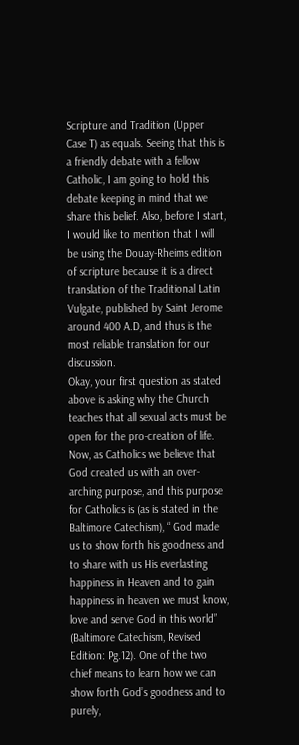Scripture and Tradition (Upper Case T) as equals. Seeing that this is a friendly debate with a fellow Catholic, I am going to hold this debate keeping in mind that we share this belief. Also, before I start, I would like to mention that I will be using the Douay-Rheims edition of scripture because it is a direct translation of the Traditional Latin Vulgate, published by Saint Jerome around 400 A.D, and thus is the most reliable translation for our discussion.
Okay, your first question as stated above is asking why the Church teaches that all sexual acts must be open for the pro-creation of life. Now, as Catholics we believe that God created us with an over-arching purpose, and this purpose for Catholics is (as is stated in the Baltimore Catechism), “ God made us to show forth his goodness and to share with us His everlasting happiness in Heaven and to gain happiness in heaven we must know, love and serve God in this world” (Baltimore Catechism, Revised Edition: Pg.12). One of the two chief means to learn how we can show forth God’s goodness and to purely,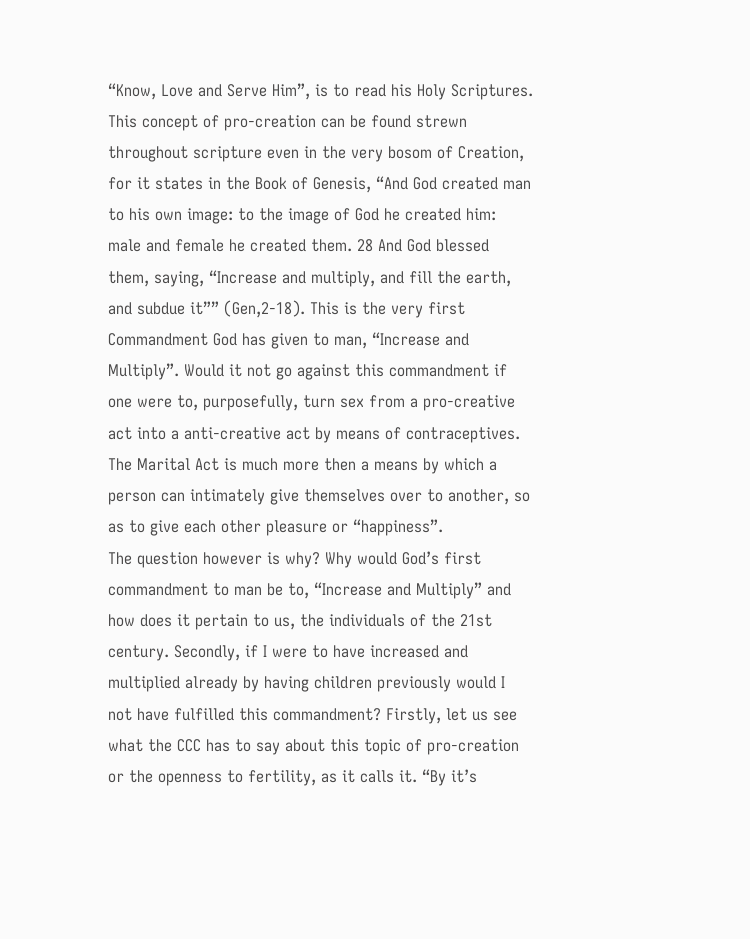“Know, Love and Serve Him”, is to read his Holy Scriptures. This concept of pro-creation can be found strewn throughout scripture even in the very bosom of Creation, for it states in the Book of Genesis, “And God created man to his own image: to the image of God he created him: male and female he created them. 28 And God blessed them, saying, “Increase and multiply, and fill the earth, and subdue it”” (Gen,2-18). This is the very first Commandment God has given to man, “Increase and Multiply”. Would it not go against this commandment if one were to, purposefully, turn sex from a pro-creative act into a anti-creative act by means of contraceptives. The Marital Act is much more then a means by which a person can intimately give themselves over to another, so as to give each other pleasure or “happiness”.
The question however is why? Why would God’s first commandment to man be to, “Increase and Multiply” and how does it pertain to us, the individuals of the 21st century. Secondly, if I were to have increased and multiplied already by having children previously would I not have fulfilled this commandment? Firstly, let us see what the CCC has to say about this topic of pro-creation or the openness to fertility, as it calls it. “By it’s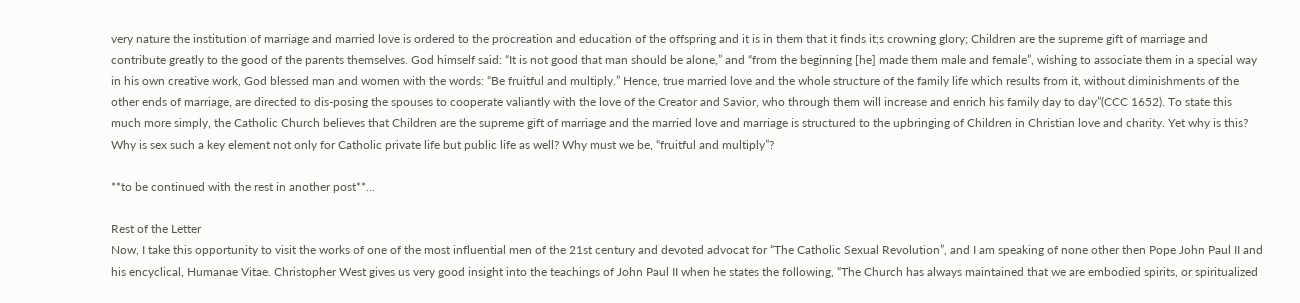very nature the institution of marriage and married love is ordered to the procreation and education of the offspring and it is in them that it finds it;s crowning glory; Children are the supreme gift of marriage and contribute greatly to the good of the parents themselves. God himself said: “It is not good that man should be alone,” and “from the beginning [he] made them male and female”, wishing to associate them in a special way in his own creative work, God blessed man and women with the words: “Be fruitful and multiply.” Hence, true married love and the whole structure of the family life which results from it, without diminishments of the other ends of marriage, are directed to dis-posing the spouses to cooperate valiantly with the love of the Creator and Savior, who through them will increase and enrich his family day to day”(CCC 1652). To state this much more simply, the Catholic Church believes that Children are the supreme gift of marriage and the married love and marriage is structured to the upbringing of Children in Christian love and charity. Yet why is this? Why is sex such a key element not only for Catholic private life but public life as well? Why must we be, “fruitful and multiply”?

**to be continued with the rest in another post**...

Rest of the Letter
Now, I take this opportunity to visit the works of one of the most influential men of the 21st century and devoted advocat for “The Catholic Sexual Revolution”, and I am speaking of none other then Pope John Paul II and his encyclical, Humanae Vitae. Christopher West gives us very good insight into the teachings of John Paul II when he states the following, “The Church has always maintained that we are embodied spirits, or spiritualized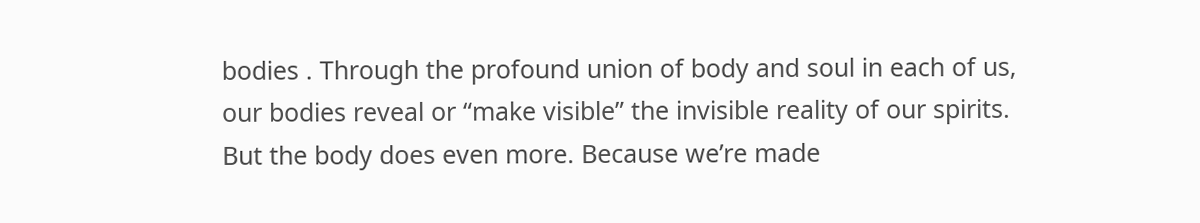bodies . Through the profound union of body and soul in each of us, our bodies reveal or “make visible” the invisible reality of our spirits. But the body does even more. Because we’re made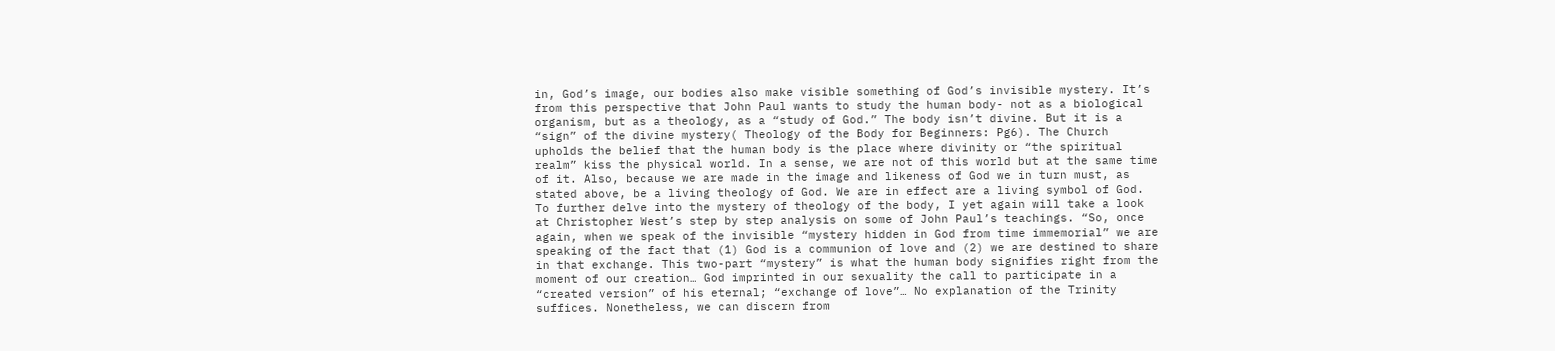in, God’s image, our bodies also make visible something of God’s invisible mystery. It’s from this perspective that John Paul wants to study the human body- not as a biological organism, but as a theology, as a “study of God.” The body isn’t divine. But it is a “sign” of the divine mystery( Theology of the Body for Beginners: Pg6). The Church upholds the belief that the human body is the place where divinity or “the spiritual realm” kiss the physical world. In a sense, we are not of this world but at the same time of it. Also, because we are made in the image and likeness of God we in turn must, as stated above, be a living theology of God. We are in effect are a living symbol of God. To further delve into the mystery of theology of the body, I yet again will take a look at Christopher West’s step by step analysis on some of John Paul’s teachings. “So, once again, when we speak of the invisible “mystery hidden in God from time immemorial” we are speaking of the fact that (1) God is a communion of love and (2) we are destined to share in that exchange. This two-part “mystery” is what the human body signifies right from the moment of our creation… God imprinted in our sexuality the call to participate in a “created version” of his eternal; “exchange of love”… No explanation of the Trinity suffices. Nonetheless, we can discern from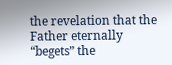the revelation that the Father eternally “begets” the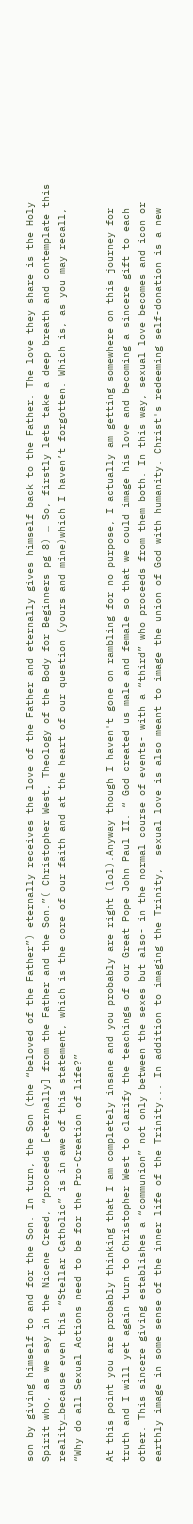son by giving himself to and for the Son. In turn, the Son (the “beloved of the Father”) eternally receives the love of the Father and eternally gives himself back to the Father. The love they share is the Holy Spirit who, as we say in the Nicene Creed, “proceeds [eternally] from the Father and the Son.”( Christopher West, Theology of the Body for Beginners pg 8) … So, firstly lets take a deep breath and contemplate this reality…because even this “Stellar Catholic” is in awe of this statement, which is the core of our faith and at the heart of our question (yours and mine)which I haven’t forgotten. Which is, as you may recall, “Why do all Sexual Actions need to be for the Pro-Creation of life?”

At this point you are probably thinking that I am completely insane and you probably are right (lol).Anyway though I haven't gone on rambling for no purpose, I actually am getting somewhere on this journey for truth and I will yet again turn to Christopher West to clarify the teachings of our Great Pope John Paul II. “ God created us male and female so that we could image his love and becoming a sincere gift to each other. This sincere giving establishes a “communion” not only between the sexes but also- in the normal course of events- with a “third” who proceeds from them both. In this way, sexual love becomes and icon or earthly image in some sense of the inner life of the Trinity... In addition to imaging the Trinity,  sexual love is also meant to image the union of God with humanity. Christ's redeeming self-donation is a new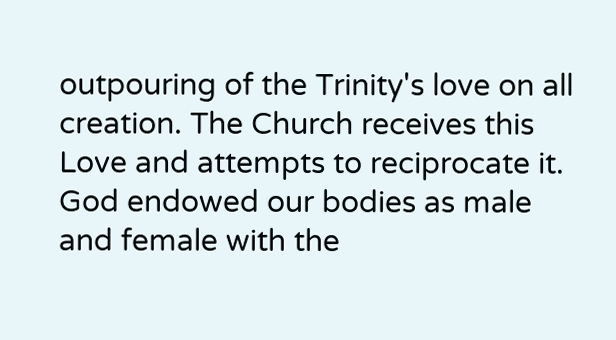outpouring of the Trinity's love on all creation. The Church receives this Love and attempts to reciprocate it. God endowed our bodies as male and female with the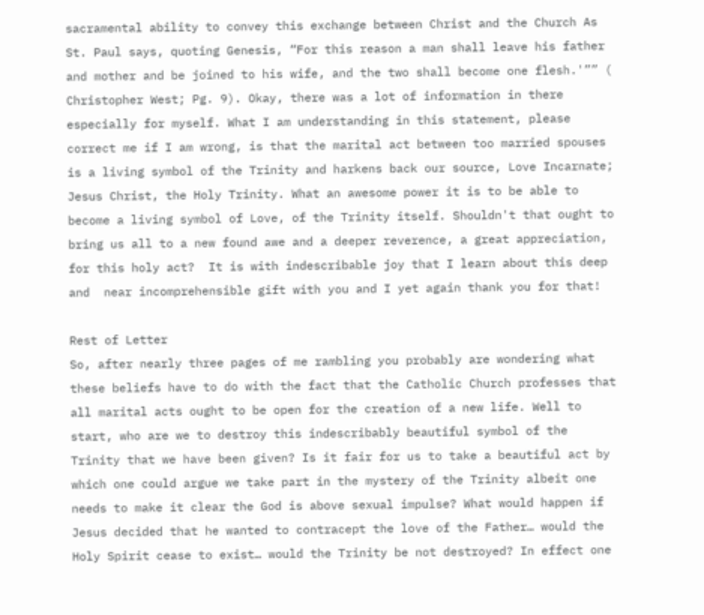sacramental ability to convey this exchange between Christ and the Church As St. Paul says, quoting Genesis, “For this reason a man shall leave his father and mother and be joined to his wife, and the two shall become one flesh.'”” ( Christopher West; Pg. 9). Okay, there was a lot of information in there especially for myself. What I am understanding in this statement, please correct me if I am wrong, is that the marital act between too married spouses is a living symbol of the Trinity and harkens back our source, Love Incarnate; Jesus Christ, the Holy Trinity. What an awesome power it is to be able to become a living symbol of Love, of the Trinity itself. Shouldn't that ought to bring us all to a new found awe and a deeper reverence, a great appreciation, for this holy act?  It is with indescribable joy that I learn about this deep and  near incomprehensible gift with you and I yet again thank you for that!

Rest of Letter
So, after nearly three pages of me rambling you probably are wondering what these beliefs have to do with the fact that the Catholic Church professes that all marital acts ought to be open for the creation of a new life. Well to start, who are we to destroy this indescribably beautiful symbol of the Trinity that we have been given? Is it fair for us to take a beautiful act by which one could argue we take part in the mystery of the Trinity albeit one needs to make it clear the God is above sexual impulse? What would happen if Jesus decided that he wanted to contracept the love of the Father… would the Holy Spirit cease to exist… would the Trinity be not destroyed? In effect one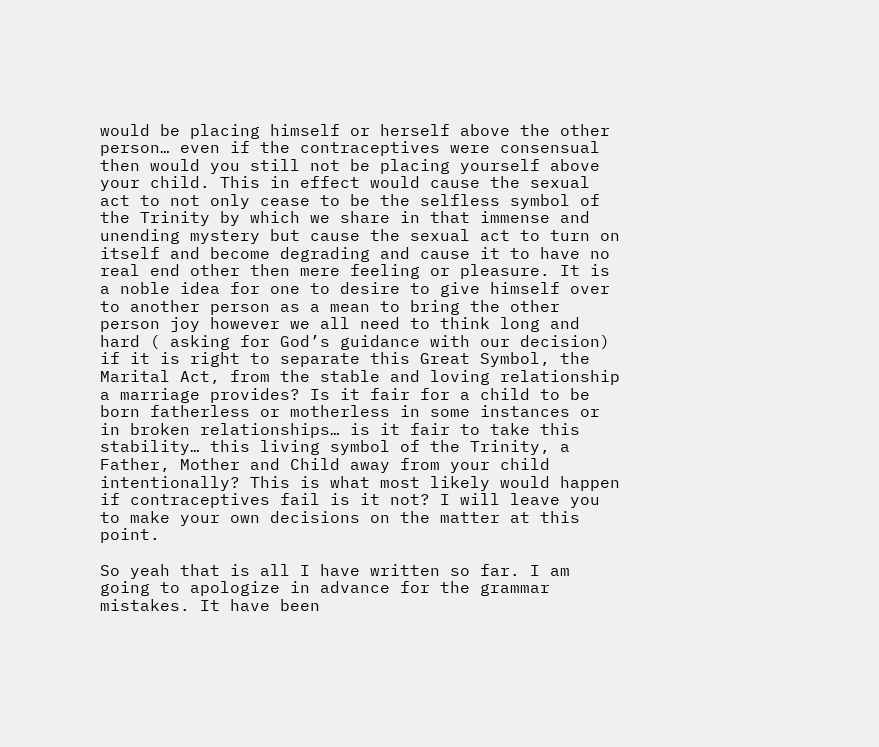would be placing himself or herself above the other person… even if the contraceptives were consensual then would you still not be placing yourself above your child. This in effect would cause the sexual act to not only cease to be the selfless symbol of the Trinity by which we share in that immense and unending mystery but cause the sexual act to turn on itself and become degrading and cause it to have no real end other then mere feeling or pleasure. It is a noble idea for one to desire to give himself over to another person as a mean to bring the other person joy however we all need to think long and hard ( asking for God’s guidance with our decision) if it is right to separate this Great Symbol, the Marital Act, from the stable and loving relationship a marriage provides? Is it fair for a child to be born fatherless or motherless in some instances or in broken relationships… is it fair to take this stability… this living symbol of the Trinity, a Father, Mother and Child away from your child intentionally? This is what most likely would happen if contraceptives fail is it not? I will leave you to make your own decisions on the matter at this point.

So yeah that is all I have written so far. I am going to apologize in advance for the grammar mistakes. It have been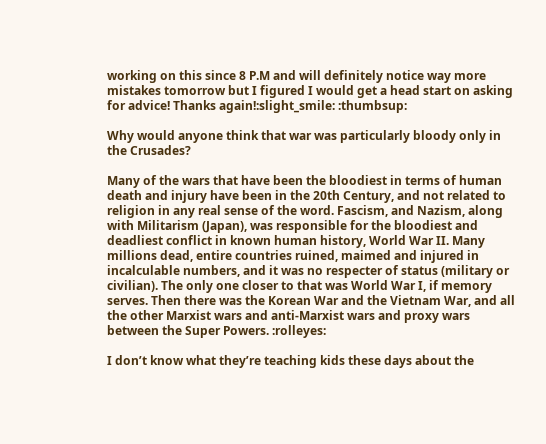working on this since 8 P.M and will definitely notice way more mistakes tomorrow but I figured I would get a head start on asking for advice! Thanks again!:slight_smile: :thumbsup:

Why would anyone think that war was particularly bloody only in the Crusades?

Many of the wars that have been the bloodiest in terms of human death and injury have been in the 20th Century, and not related to religion in any real sense of the word. Fascism, and Nazism, along with Militarism (Japan), was responsible for the bloodiest and deadliest conflict in known human history, World War II. Many millions dead, entire countries ruined, maimed and injured in incalculable numbers, and it was no respecter of status (military or civilian). The only one closer to that was World War I, if memory serves. Then there was the Korean War and the Vietnam War, and all the other Marxist wars and anti-Marxist wars and proxy wars between the Super Powers. :rolleyes:

I don’t know what they’re teaching kids these days about the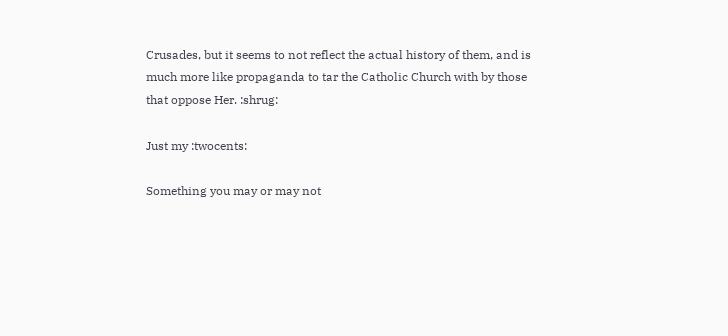Crusades, but it seems to not reflect the actual history of them, and is much more like propaganda to tar the Catholic Church with by those that oppose Her. :shrug:

Just my :twocents:

Something you may or may not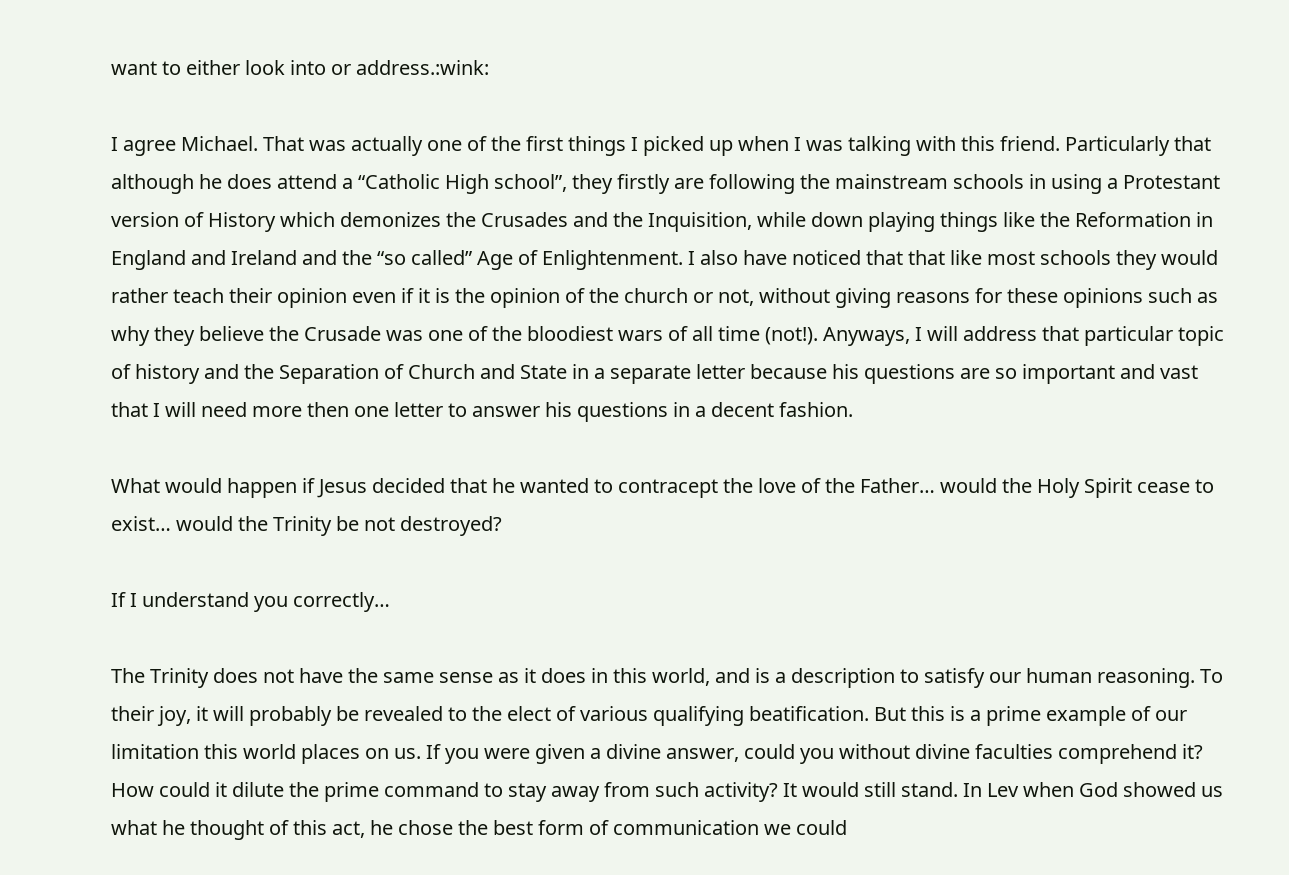want to either look into or address.:wink:

I agree Michael. That was actually one of the first things I picked up when I was talking with this friend. Particularly that although he does attend a “Catholic High school”, they firstly are following the mainstream schools in using a Protestant version of History which demonizes the Crusades and the Inquisition, while down playing things like the Reformation in England and Ireland and the “so called” Age of Enlightenment. I also have noticed that that like most schools they would rather teach their opinion even if it is the opinion of the church or not, without giving reasons for these opinions such as why they believe the Crusade was one of the bloodiest wars of all time (not!). Anyways, I will address that particular topic of history and the Separation of Church and State in a separate letter because his questions are so important and vast that I will need more then one letter to answer his questions in a decent fashion.

What would happen if Jesus decided that he wanted to contracept the love of the Father… would the Holy Spirit cease to exist… would the Trinity be not destroyed?

If I understand you correctly…

The Trinity does not have the same sense as it does in this world, and is a description to satisfy our human reasoning. To their joy, it will probably be revealed to the elect of various qualifying beatification. But this is a prime example of our limitation this world places on us. If you were given a divine answer, could you without divine faculties comprehend it? How could it dilute the prime command to stay away from such activity? It would still stand. In Lev when God showed us what he thought of this act, he chose the best form of communication we could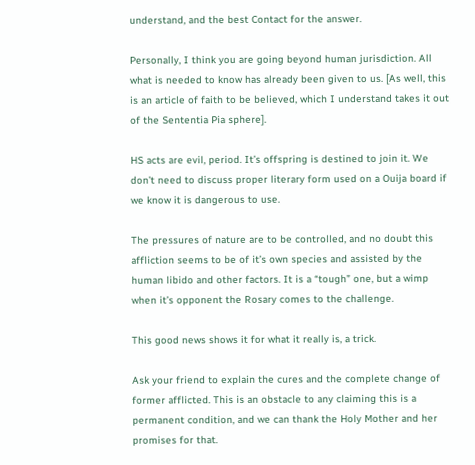understand, and the best Contact for the answer.

Personally, I think you are going beyond human jurisdiction. All what is needed to know has already been given to us. [As well, this is an article of faith to be believed, which I understand takes it out of the Sententia Pia sphere].

HS acts are evil, period. It’s offspring is destined to join it. We don’t need to discuss proper literary form used on a Ouija board if we know it is dangerous to use.

The pressures of nature are to be controlled, and no doubt this affliction seems to be of it’s own species and assisted by the human libido and other factors. It is a “tough” one, but a wimp when it’s opponent the Rosary comes to the challenge.

This good news shows it for what it really is, a trick.

Ask your friend to explain the cures and the complete change of former afflicted. This is an obstacle to any claiming this is a permanent condition, and we can thank the Holy Mother and her promises for that.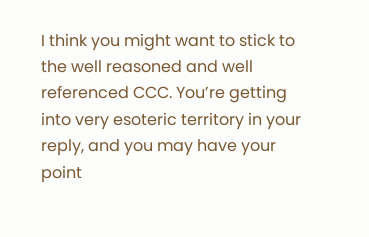I think you might want to stick to the well reasoned and well referenced CCC. You’re getting into very esoteric territory in your reply, and you may have your point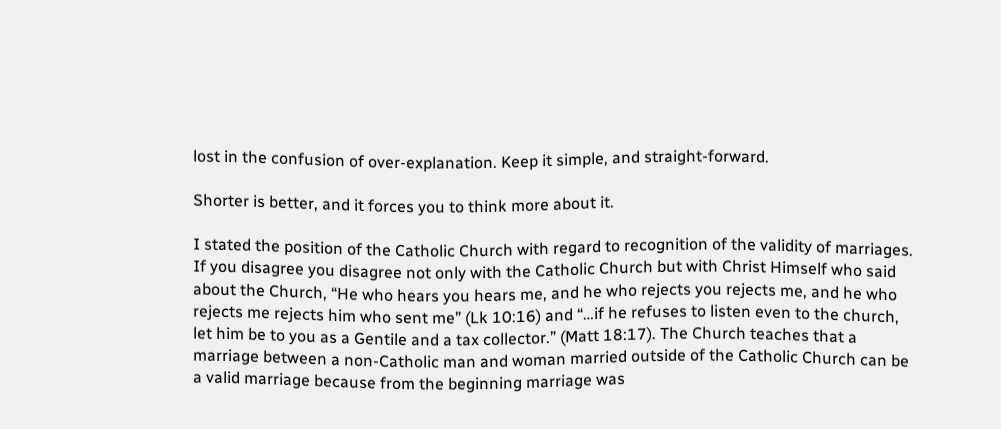lost in the confusion of over-explanation. Keep it simple, and straight-forward.

Shorter is better, and it forces you to think more about it.

I stated the position of the Catholic Church with regard to recognition of the validity of marriages. If you disagree you disagree not only with the Catholic Church but with Christ Himself who said about the Church, “He who hears you hears me, and he who rejects you rejects me, and he who rejects me rejects him who sent me” (Lk 10:16) and “…if he refuses to listen even to the church, let him be to you as a Gentile and a tax collector.” (Matt 18:17). The Church teaches that a marriage between a non-Catholic man and woman married outside of the Catholic Church can be a valid marriage because from the beginning marriage was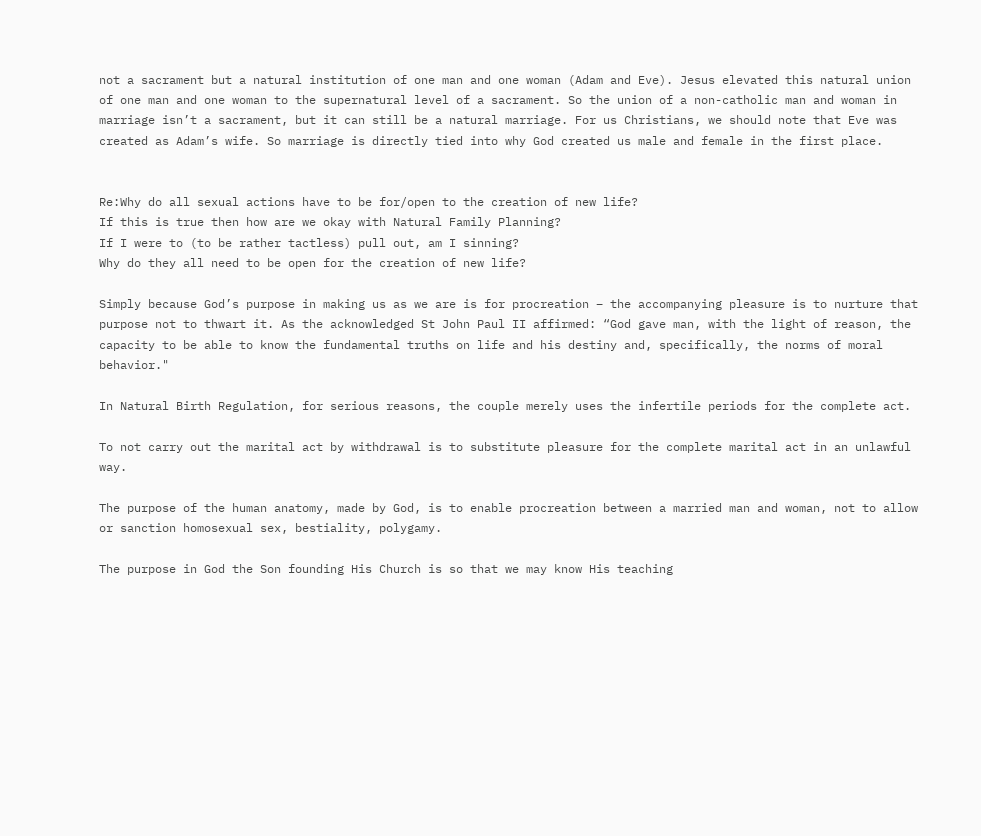not a sacrament but a natural institution of one man and one woman (Adam and Eve). Jesus elevated this natural union of one man and one woman to the supernatural level of a sacrament. So the union of a non-catholic man and woman in marriage isn’t a sacrament, but it can still be a natural marriage. For us Christians, we should note that Eve was created as Adam’s wife. So marriage is directly tied into why God created us male and female in the first place.


Re:Why do all sexual actions have to be for/open to the creation of new life?
If this is true then how are we okay with Natural Family Planning?
If I were to (to be rather tactless) pull out, am I sinning?
Why do they all need to be open for the creation of new life?

Simply because God’s purpose in making us as we are is for procreation – the accompanying pleasure is to nurture that purpose not to thwart it. As the acknowledged St John Paul II affirmed: “God gave man, with the light of reason, the capacity to be able to know the fundamental truths on life and his destiny and, specifically, the norms of moral behavior."

In Natural Birth Regulation, for serious reasons, the couple merely uses the infertile periods for the complete act.

To not carry out the marital act by withdrawal is to substitute pleasure for the complete marital act in an unlawful way.

The purpose of the human anatomy, made by God, is to enable procreation between a married man and woman, not to allow or sanction homosexual sex, bestiality, polygamy.

The purpose in God the Son founding His Church is so that we may know His teaching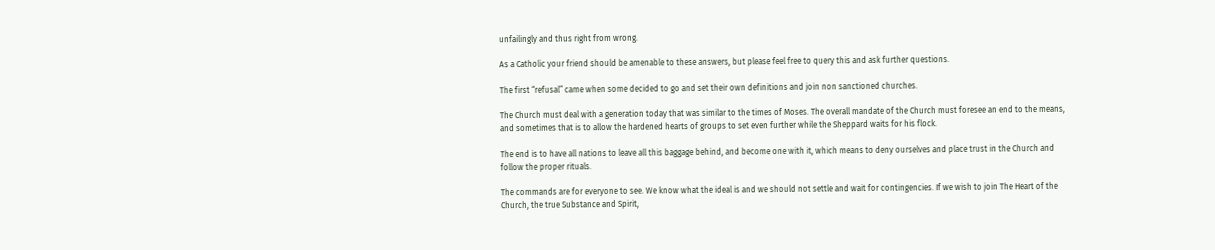unfailingly and thus right from wrong.

As a Catholic your friend should be amenable to these answers, but please feel free to query this and ask further questions.

The first “refusal” came when some decided to go and set their own definitions and join non sanctioned churches.

The Church must deal with a generation today that was similar to the times of Moses. The overall mandate of the Church must foresee an end to the means, and sometimes that is to allow the hardened hearts of groups to set even further while the Sheppard waits for his flock.

The end is to have all nations to leave all this baggage behind, and become one with it, which means to deny ourselves and place trust in the Church and follow the proper rituals.

The commands are for everyone to see. We know what the ideal is and we should not settle and wait for contingencies. If we wish to join The Heart of the Church, the true Substance and Spirit,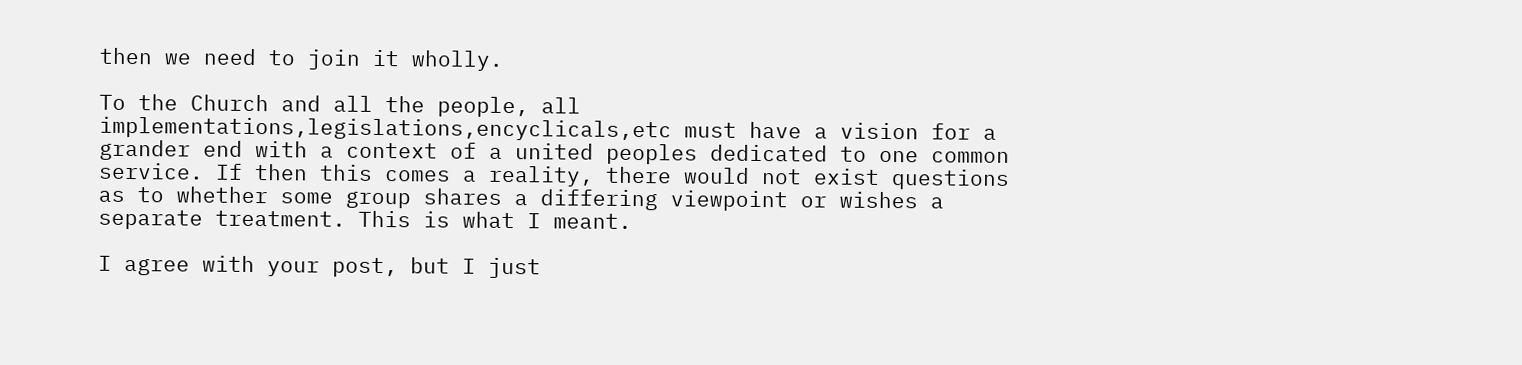then we need to join it wholly.

To the Church and all the people, all implementations,legislations,encyclicals,etc must have a vision for a grander end with a context of a united peoples dedicated to one common service. If then this comes a reality, there would not exist questions as to whether some group shares a differing viewpoint or wishes a separate treatment. This is what I meant.

I agree with your post, but I just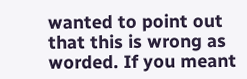wanted to point out that this is wrong as worded. If you meant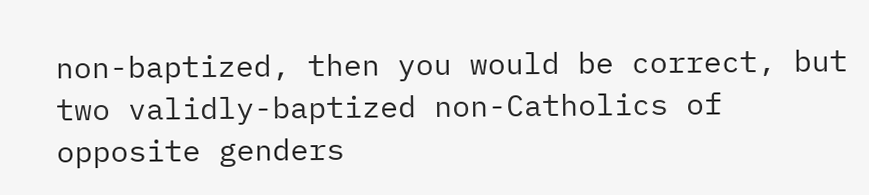non-baptized, then you would be correct, but two validly-baptized non-Catholics of opposite genders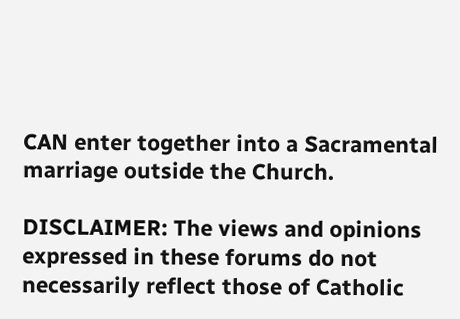CAN enter together into a Sacramental marriage outside the Church.

DISCLAIMER: The views and opinions expressed in these forums do not necessarily reflect those of Catholic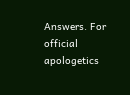Answers. For official apologetics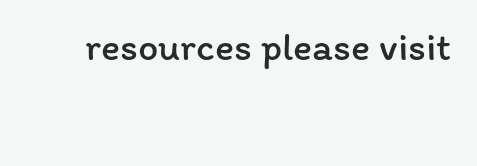resources please visit